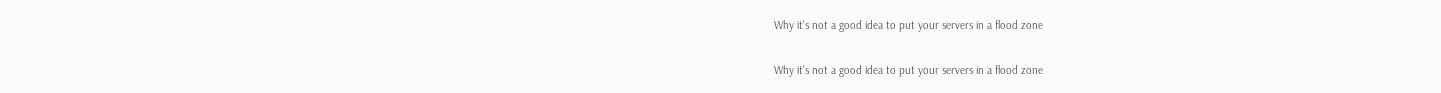Why it's not a good idea to put your servers in a flood zone

Why it's not a good idea to put your servers in a flood zone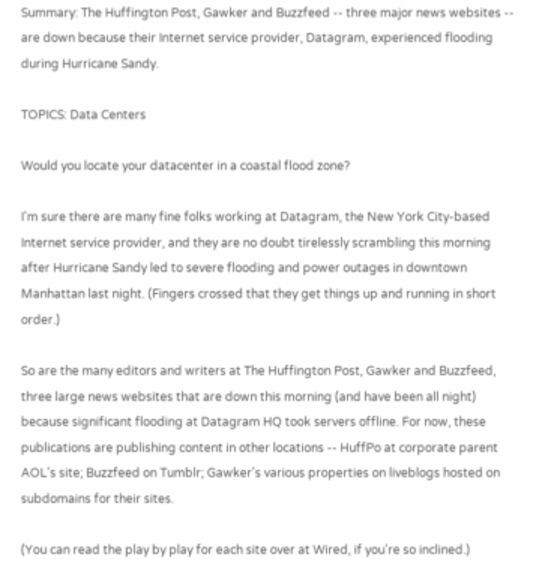Summary: The Huffington Post, Gawker and Buzzfeed -- three major news websites -- are down because their Internet service provider, Datagram, experienced flooding during Hurricane Sandy.

TOPICS: Data Centers

Would you locate your datacenter in a coastal flood zone?

I'm sure there are many fine folks working at Datagram, the New York City-based Internet service provider, and they are no doubt tirelessly scrambling this morning after Hurricane Sandy led to severe flooding and power outages in downtown Manhattan last night. (Fingers crossed that they get things up and running in short order.)

So are the many editors and writers at The Huffington Post, Gawker and Buzzfeed, three large news websites that are down this morning (and have been all night) because significant flooding at Datagram HQ took servers offline. For now, these publications are publishing content in other locations -- HuffPo at corporate parent AOL's site; Buzzfeed on Tumblr; Gawker's various properties on liveblogs hosted on subdomains for their sites.

(You can read the play by play for each site over at Wired, if you're so inclined.)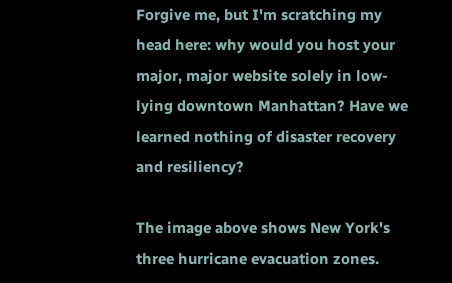Forgive me, but I'm scratching my head here: why would you host your major, major website solely in low-lying downtown Manhattan? Have we learned nothing of disaster recovery and resiliency?

The image above shows New York's three hurricane evacuation zones.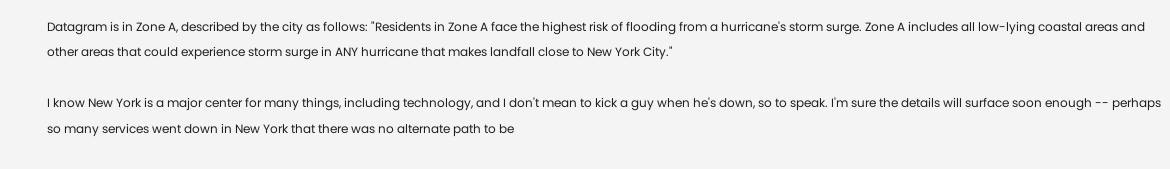Datagram is in Zone A, described by the city as follows: "Residents in Zone A face the highest risk of flooding from a hurricane's storm surge. Zone A includes all low-lying coastal areas and other areas that could experience storm surge in ANY hurricane that makes landfall close to New York City."

I know New York is a major center for many things, including technology, and I don't mean to kick a guy when he's down, so to speak. I'm sure the details will surface soon enough -- perhaps so many services went down in New York that there was no alternate path to be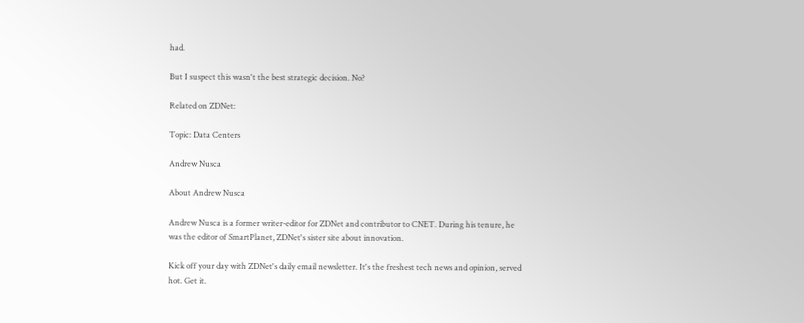had.

But I suspect this wasn't the best strategic decision. No?

Related on ZDNet:

Topic: Data Centers

Andrew Nusca

About Andrew Nusca

Andrew Nusca is a former writer-editor for ZDNet and contributor to CNET. During his tenure, he was the editor of SmartPlanet, ZDNet's sister site about innovation.

Kick off your day with ZDNet's daily email newsletter. It's the freshest tech news and opinion, served hot. Get it.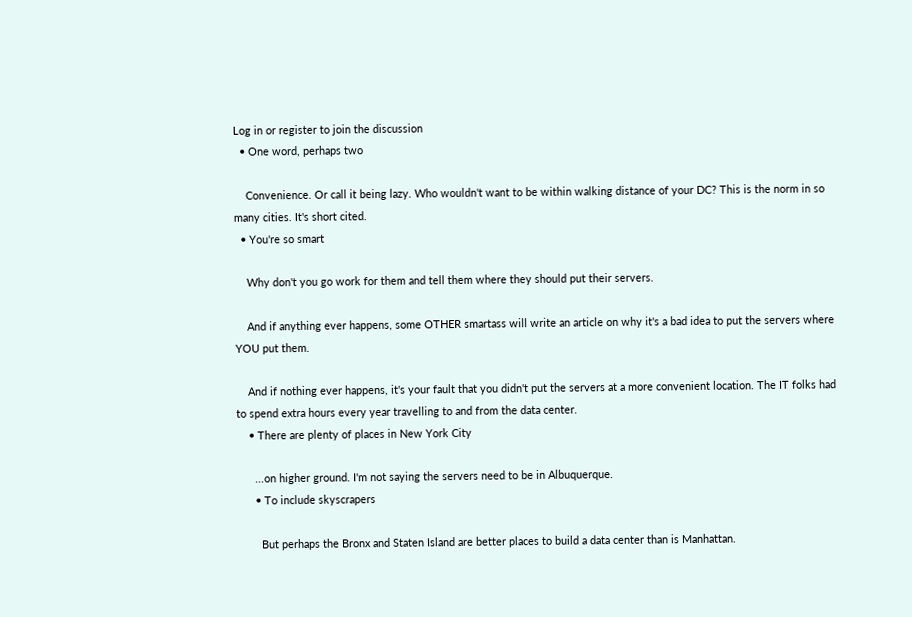Log in or register to join the discussion
  • One word, perhaps two

    Convenience. Or call it being lazy. Who wouldn't want to be within walking distance of your DC? This is the norm in so many cities. It's short cited.
  • You're so smart

    Why don't you go work for them and tell them where they should put their servers.

    And if anything ever happens, some OTHER smartass will write an article on why it's a bad idea to put the servers where YOU put them.

    And if nothing ever happens, it's your fault that you didn't put the servers at a more convenient location. The IT folks had to spend extra hours every year travelling to and from the data center.
    • There are plenty of places in New York City

      ...on higher ground. I'm not saying the servers need to be in Albuquerque.
      • To include skyscrapers

        But perhaps the Bronx and Staten Island are better places to build a data center than is Manhattan.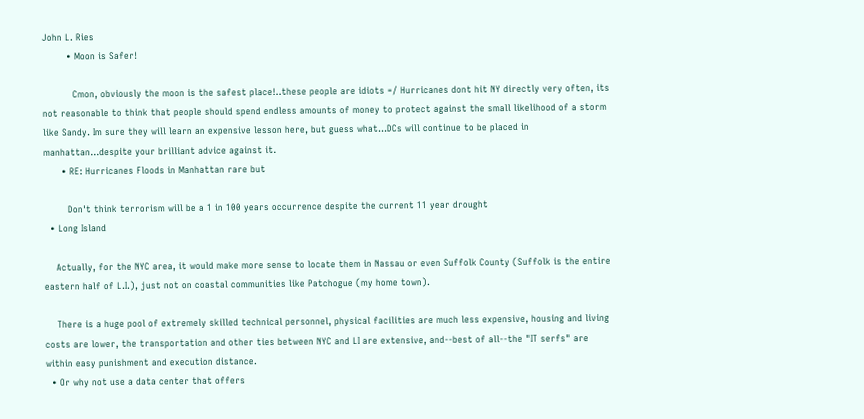John L. Ries
        • Moon is Safer!

          Cmon, obviously the moon is the safest place!..these people are idiots =/ Hurricanes dont hit NY directly very often, its not reasonable to think that people should spend endless amounts of money to protect against the small likelihood of a storm like Sandy. Im sure they will learn an expensive lesson here, but guess what...DCs will continue to be placed in manhattan...despite your brilliant advice against it.
      • RE: Hurricanes Floods in Manhattan rare but

        Don't think terrorism will be a 1 in 100 years occurrence despite the current 11 year drought
  • Long Island

    Actually, for the NYC area, it would make more sense to locate them in Nassau or even Suffolk County (Suffolk is the entire eastern half of L.I.), just not on coastal communities like Patchogue (my home town).

    There is a huge pool of extremely skilled technical personnel, physical facilities are much less expensive, housing and living costs are lower, the transportation and other ties between NYC and LI are extensive, and--best of all--the "IT serfs" are within easy punishment and execution distance.
  • Or why not use a data center that offers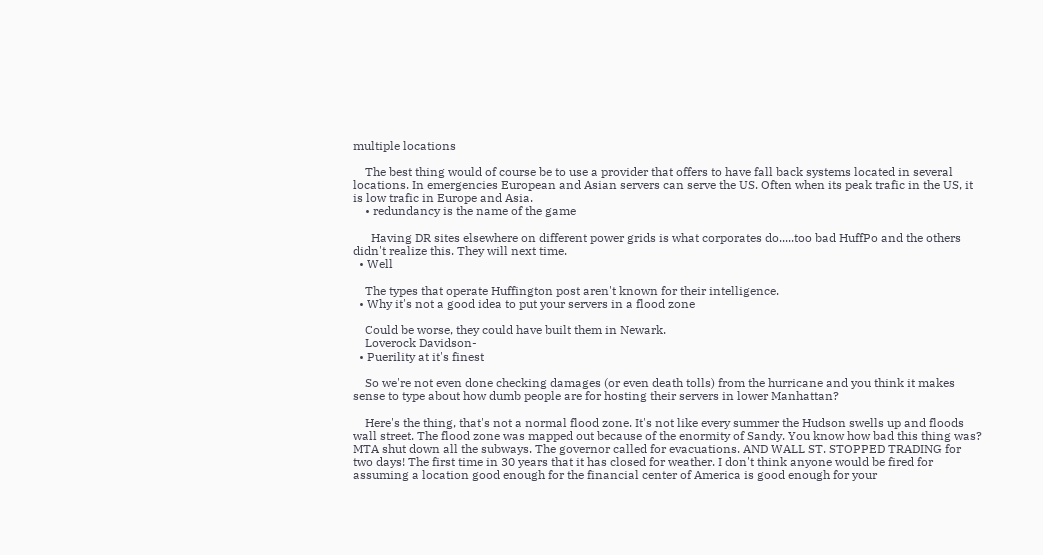multiple locations

    The best thing would of course be to use a provider that offers to have fall back systems located in several locations. In emergencies European and Asian servers can serve the US. Often when its peak trafic in the US, it is low trafic in Europe and Asia.
    • redundancy is the name of the game

      Having DR sites elsewhere on different power grids is what corporates do.....too bad HuffPo and the others didn't realize this. They will next time.
  • Well

    The types that operate Huffington post aren't known for their intelligence.
  • Why it's not a good idea to put your servers in a flood zone

    Could be worse, they could have built them in Newark.
    Loverock Davidson-
  • Puerility at it's finest

    So we're not even done checking damages (or even death tolls) from the hurricane and you think it makes sense to type about how dumb people are for hosting their servers in lower Manhattan?

    Here's the thing, that's not a normal flood zone. It's not like every summer the Hudson swells up and floods wall street. The flood zone was mapped out because of the enormity of Sandy. You know how bad this thing was? MTA shut down all the subways. The governor called for evacuations. AND WALL ST. STOPPED TRADING for two days! The first time in 30 years that it has closed for weather. I don't think anyone would be fired for assuming a location good enough for the financial center of America is good enough for your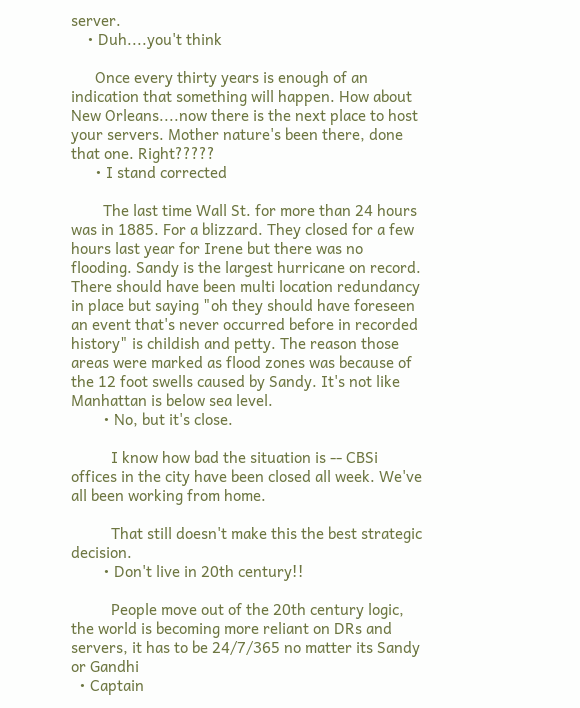server.
    • Duh....you't think

      Once every thirty years is enough of an indication that something will happen. How about New Orleans....now there is the next place to host your servers. Mother nature's been there, done that one. Right?????
      • I stand corrected

        The last time Wall St. for more than 24 hours was in 1885. For a blizzard. They closed for a few hours last year for Irene but there was no flooding. Sandy is the largest hurricane on record. There should have been multi location redundancy in place but saying "oh they should have foreseen an event that's never occurred before in recorded history" is childish and petty. The reason those areas were marked as flood zones was because of the 12 foot swells caused by Sandy. It's not like Manhattan is below sea level.
        • No, but it's close.

          I know how bad the situation is -- CBSi offices in the city have been closed all week. We've all been working from home.

          That still doesn't make this the best strategic decision.
        • Don't live in 20th century!!

          People move out of the 20th century logic, the world is becoming more reliant on DRs and servers, it has to be 24/7/365 no matter its Sandy or Gandhi
  • Captain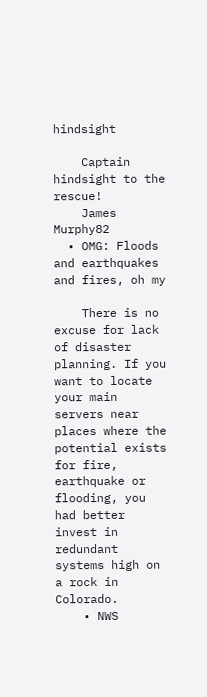hindsight

    Captain hindsight to the rescue!
    James Murphy82
  • OMG: Floods and earthquakes and fires, oh my

    There is no excuse for lack of disaster planning. If you want to locate your main servers near places where the potential exists for fire, earthquake or flooding, you had better invest in redundant systems high on a rock in Colorado.
    • NWS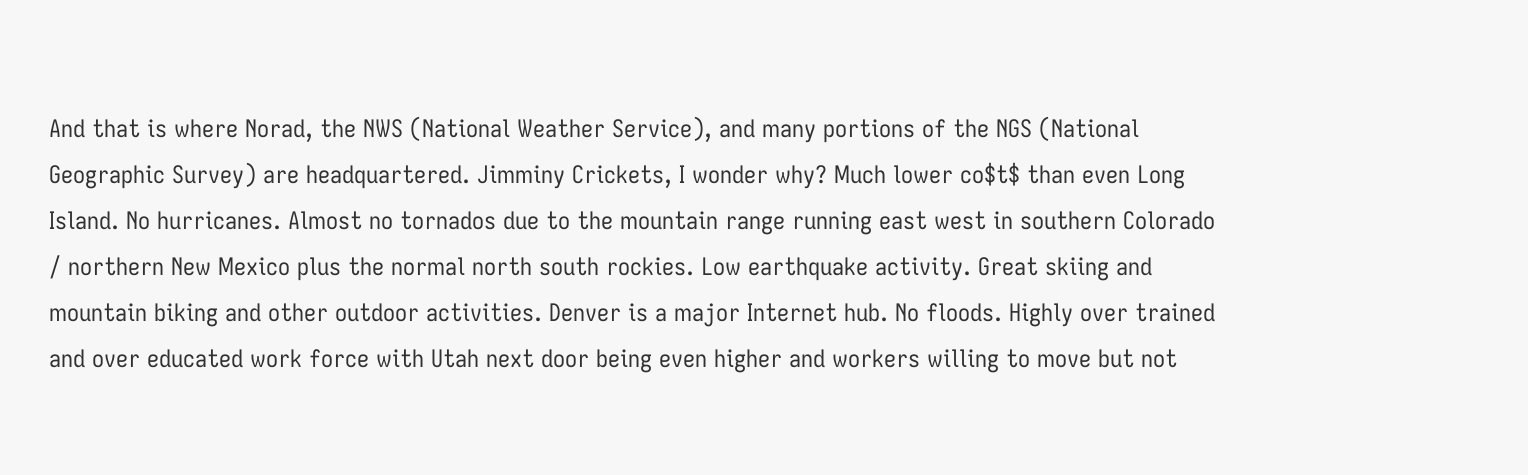And that is where Norad, the NWS (National Weather Service), and many portions of the NGS (National Geographic Survey) are headquartered. Jimminy Crickets, I wonder why? Much lower co$t$ than even Long Island. No hurricanes. Almost no tornados due to the mountain range running east west in southern Colorado / northern New Mexico plus the normal north south rockies. Low earthquake activity. Great skiing and mountain biking and other outdoor activities. Denver is a major Internet hub. No floods. Highly over trained and over educated work force with Utah next door being even higher and workers willing to move but not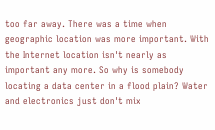too far away. There was a time when geographic location was more important. With the Internet location isn't nearly as important any more. So why is somebody locating a data center in a flood plain? Water and electronics just don't mix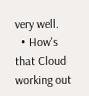very well.
  • How's that Cloud working out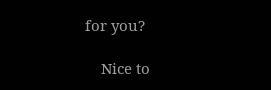for you?

    Nice to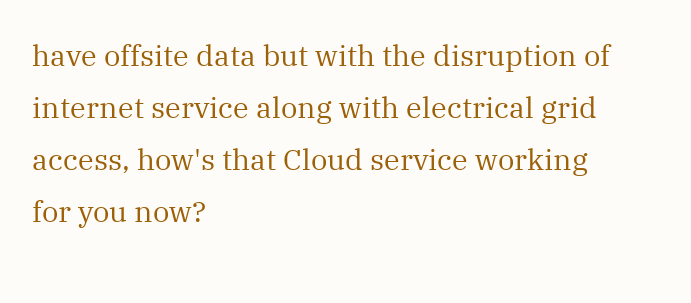have offsite data but with the disruption of internet service along with electrical grid access, how's that Cloud service working for you now?